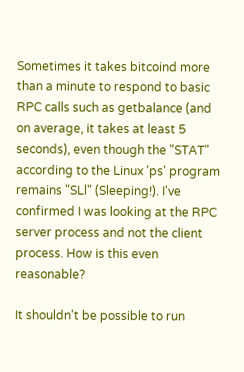Sometimes it takes bitcoind more than a minute to respond to basic RPC calls such as getbalance (and on average, it takes at least 5 seconds), even though the "STAT" according to the Linux 'ps' program remains "SLl" (Sleeping!). I've confirmed I was looking at the RPC server process and not the client process. How is this even reasonable?

It shouldn't be possible to run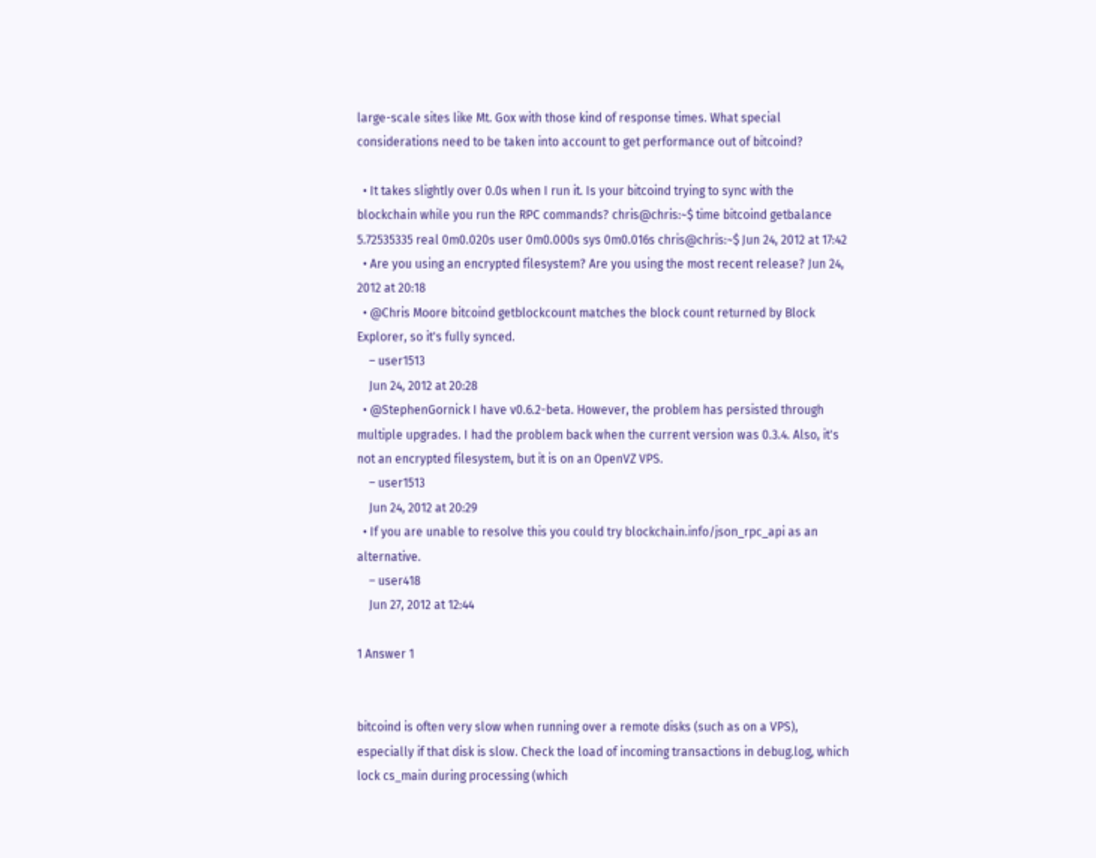large-scale sites like Mt. Gox with those kind of response times. What special considerations need to be taken into account to get performance out of bitcoind?

  • It takes slightly over 0.0s when I run it. Is your bitcoind trying to sync with the blockchain while you run the RPC commands? chris@chris:~$ time bitcoind getbalance 5.72535335 real 0m0.020s user 0m0.000s sys 0m0.016s chris@chris:~$ Jun 24, 2012 at 17:42
  • Are you using an encrypted filesystem? Are you using the most recent release? Jun 24, 2012 at 20:18
  • @Chris Moore bitcoind getblockcount matches the block count returned by Block Explorer, so it's fully synced.
    – user1513
    Jun 24, 2012 at 20:28
  • @StephenGornick I have v0.6.2-beta. However, the problem has persisted through multiple upgrades. I had the problem back when the current version was 0.3.4. Also, it's not an encrypted filesystem, but it is on an OpenVZ VPS.
    – user1513
    Jun 24, 2012 at 20:29
  • If you are unable to resolve this you could try blockchain.info/json_rpc_api as an alternative.
    – user418
    Jun 27, 2012 at 12:44

1 Answer 1


bitcoind is often very slow when running over a remote disks (such as on a VPS), especially if that disk is slow. Check the load of incoming transactions in debug.log, which lock cs_main during processing (which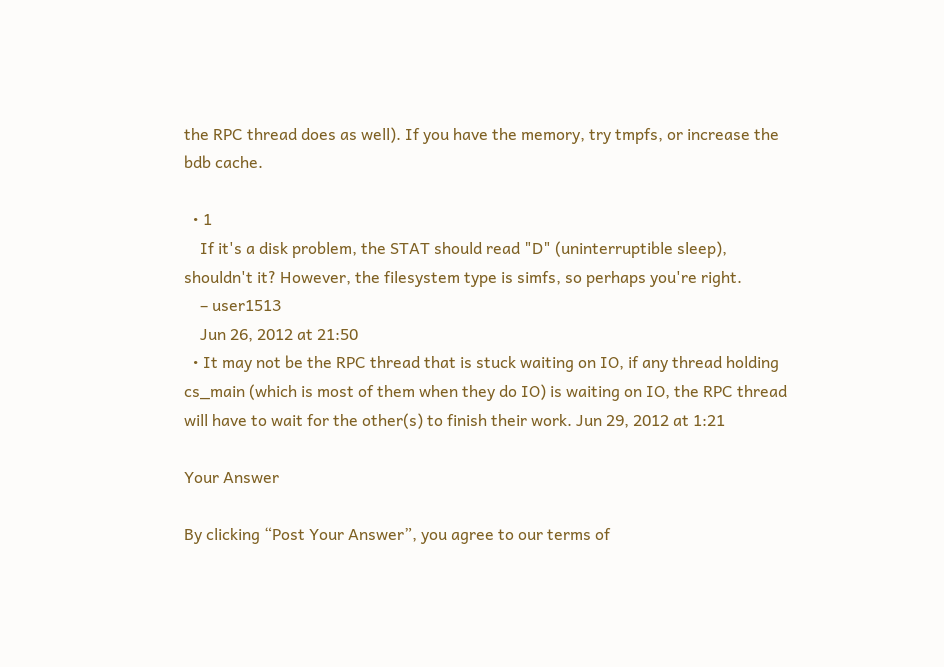the RPC thread does as well). If you have the memory, try tmpfs, or increase the bdb cache.

  • 1
    If it's a disk problem, the STAT should read "D" (uninterruptible sleep), shouldn't it? However, the filesystem type is simfs, so perhaps you're right.
    – user1513
    Jun 26, 2012 at 21:50
  • It may not be the RPC thread that is stuck waiting on IO, if any thread holding cs_main (which is most of them when they do IO) is waiting on IO, the RPC thread will have to wait for the other(s) to finish their work. Jun 29, 2012 at 1:21

Your Answer

By clicking “Post Your Answer”, you agree to our terms of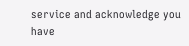service and acknowledge you have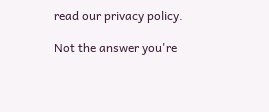read our privacy policy.

Not the answer you're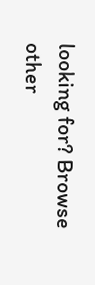looking for? Browse other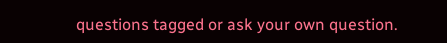questions tagged or ask your own question.